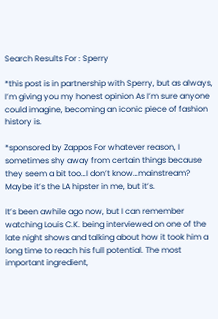Search Results For : Sperry

*this post is in partnership with Sperry, but as always, I’m giving you my honest opinion As I’m sure anyone could imagine, becoming an iconic piece of fashion history is.

*sponsored by Zappos For whatever reason, I sometimes shy away from certain things because they seem a bit too…I don’t know…mainstream? Maybe it’s the LA hipster in me, but it’s.

It’s been awhile ago now, but I can remember watching Louis C.K. being interviewed on one of the late night shows and talking about how it took him a long time to reach his full potential. The most important ingredient,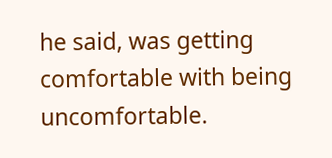he said, was getting comfortable with being uncomfortable.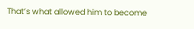That’s what allowed him to become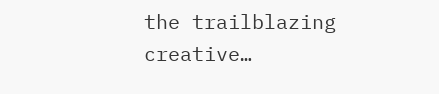the trailblazing creative…